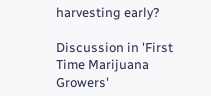harvesting early?

Discussion in 'First Time Marijuana Growers'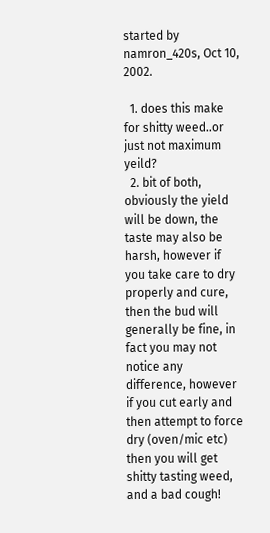started by namron_420s, Oct 10, 2002.

  1. does this make for shitty weed..or just not maximum yeild?
  2. bit of both, obviously the yield will be down, the taste may also be harsh, however if you take care to dry properly and cure, then the bud will generally be fine, in fact you may not notice any difference, however if you cut early and then attempt to force dry (oven/mic etc) then you will get shitty tasting weed, and a bad cough!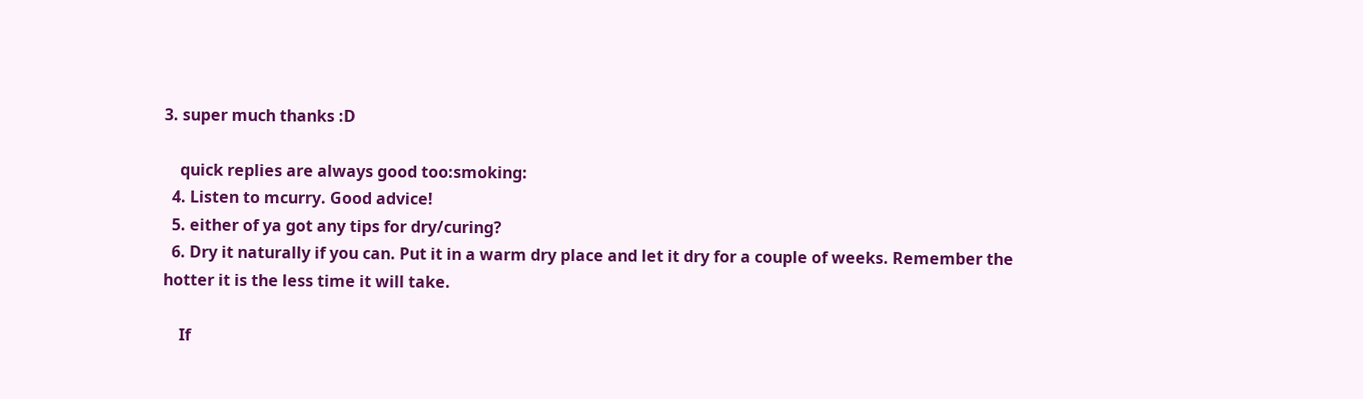3. super much thanks :D

    quick replies are always good too:smoking:
  4. Listen to mcurry. Good advice!
  5. either of ya got any tips for dry/curing?
  6. Dry it naturally if you can. Put it in a warm dry place and let it dry for a couple of weeks. Remember the hotter it is the less time it will take.

    If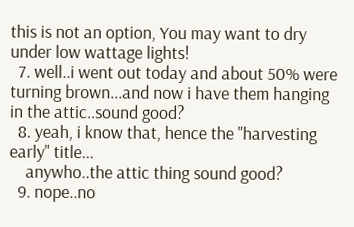this is not an option, You may want to dry under low wattage lights!
  7. well..i went out today and about 50% were turning brown...and now i have them hanging in the attic..sound good?
  8. yeah, i know that, hence the "harvesting early" title...
    anywho..the attic thing sound good?
  9. nope..no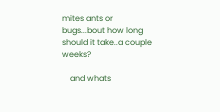mites ants or bugs...bout how long should it take..a couple weeks?

    and whats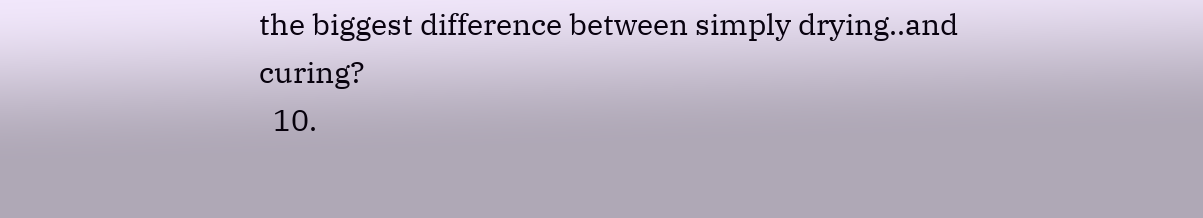the biggest difference between simply drying..and curing?
  10.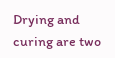Drying and curing are two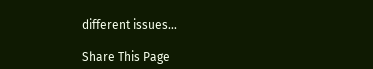different issues...

Share This Page